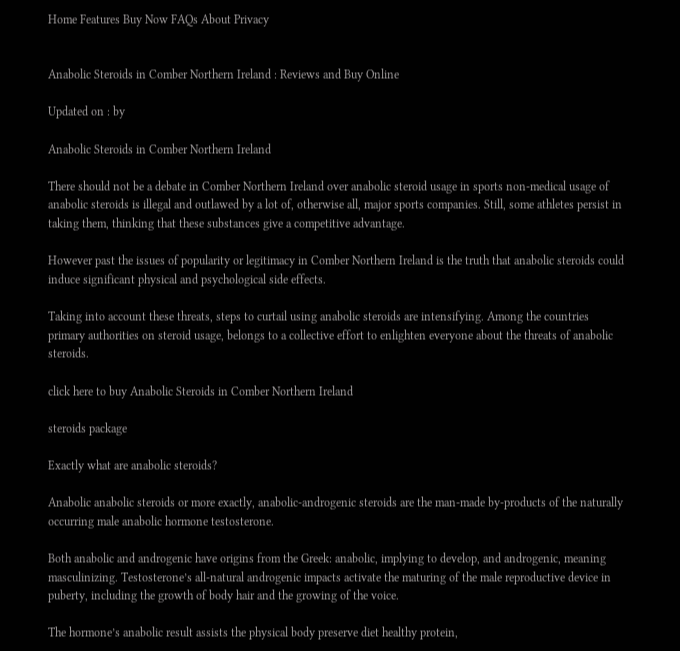Home Features Buy Now FAQs About Privacy


Anabolic Steroids in Comber Northern Ireland : Reviews and Buy Online

Updated on : by

Anabolic Steroids in Comber Northern Ireland

There should not be a debate in Comber Northern Ireland over anabolic steroid usage in sports non-medical usage of anabolic steroids is illegal and outlawed by a lot of, otherwise all, major sports companies. Still, some athletes persist in taking them, thinking that these substances give a competitive advantage.

However past the issues of popularity or legitimacy in Comber Northern Ireland is the truth that anabolic steroids could induce significant physical and psychological side effects.

Taking into account these threats, steps to curtail using anabolic steroids are intensifying. Among the countries primary authorities on steroid usage, belongs to a collective effort to enlighten everyone about the threats of anabolic steroids.

click here to buy Anabolic Steroids in Comber Northern Ireland

steroids package

Exactly what are anabolic steroids?

Anabolic anabolic steroids or more exactly, anabolic-androgenic steroids are the man-made by-products of the naturally occurring male anabolic hormone testosterone.

Both anabolic and androgenic have origins from the Greek: anabolic, implying to develop, and androgenic, meaning masculinizing. Testosterone’s all-natural androgenic impacts activate the maturing of the male reproductive device in puberty, including the growth of body hair and the growing of the voice.

The hormone’s anabolic result assists the physical body preserve diet healthy protein,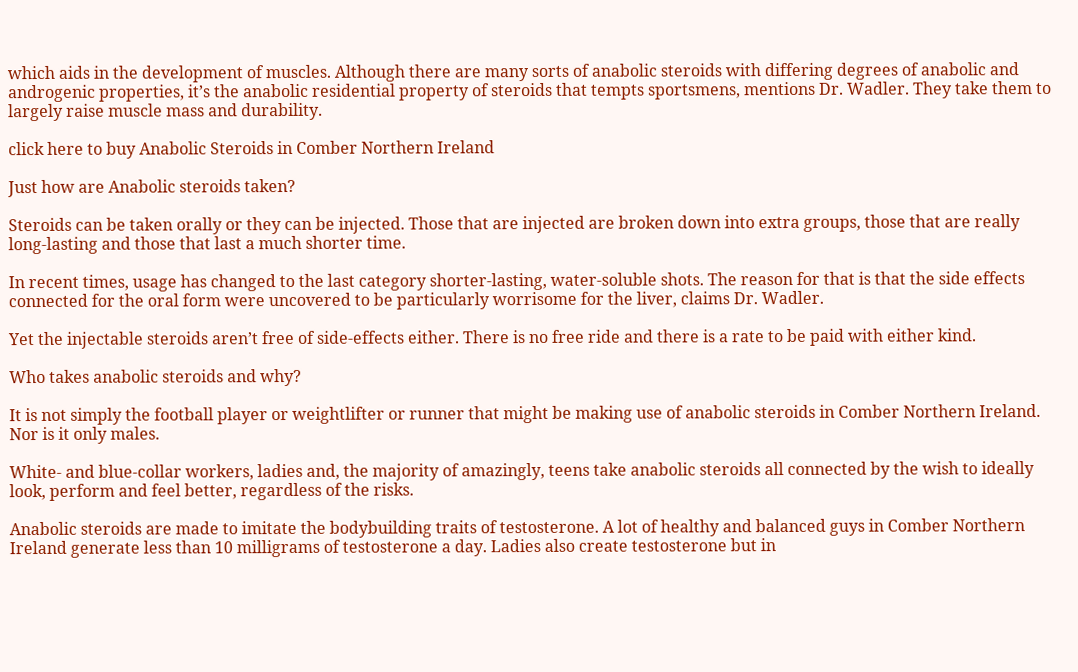which aids in the development of muscles. Although there are many sorts of anabolic steroids with differing degrees of anabolic and androgenic properties, it’s the anabolic residential property of steroids that tempts sportsmens, mentions Dr. Wadler. They take them to largely raise muscle mass and durability.

click here to buy Anabolic Steroids in Comber Northern Ireland

Just how are Anabolic steroids taken?

Steroids can be taken orally or they can be injected. Those that are injected are broken down into extra groups, those that are really long-lasting and those that last a much shorter time.

In recent times, usage has changed to the last category shorter-lasting, water-soluble shots. The reason for that is that the side effects connected for the oral form were uncovered to be particularly worrisome for the liver, claims Dr. Wadler.

Yet the injectable steroids aren’t free of side-effects either. There is no free ride and there is a rate to be paid with either kind.

Who takes anabolic steroids and why?

It is not simply the football player or weightlifter or runner that might be making use of anabolic steroids in Comber Northern Ireland. Nor is it only males.

White- and blue-collar workers, ladies and, the majority of amazingly, teens take anabolic steroids all connected by the wish to ideally look, perform and feel better, regardless of the risks.

Anabolic steroids are made to imitate the bodybuilding traits of testosterone. A lot of healthy and balanced guys in Comber Northern Ireland generate less than 10 milligrams of testosterone a day. Ladies also create testosterone but in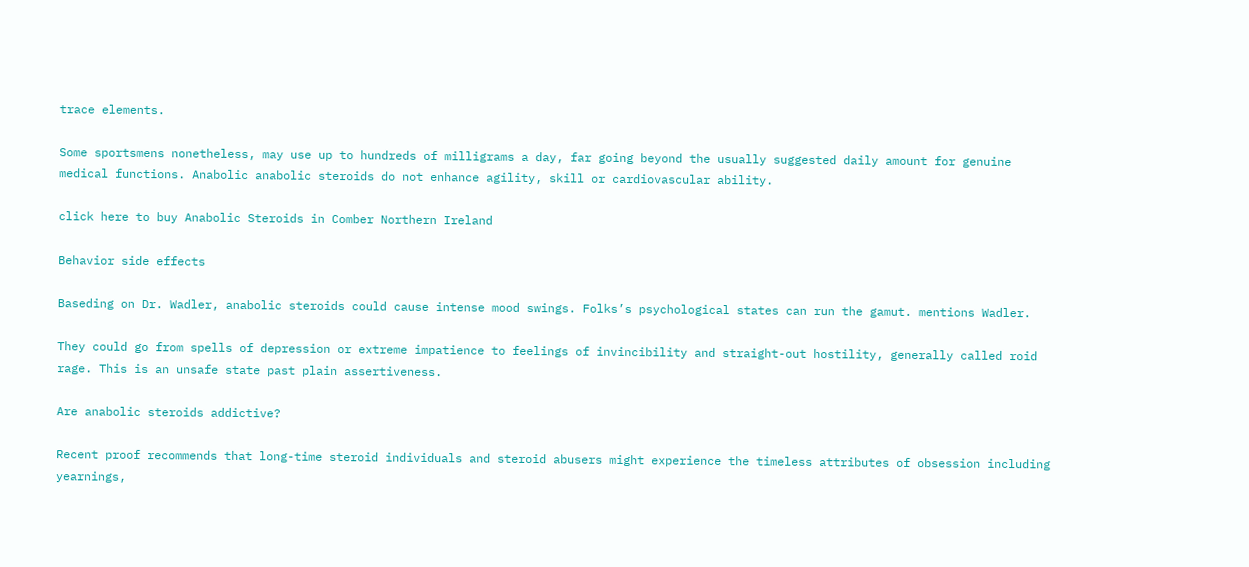trace elements.

Some sportsmens nonetheless, may use up to hundreds of milligrams a day, far going beyond the usually suggested daily amount for genuine medical functions. Anabolic anabolic steroids do not enhance agility, skill or cardiovascular ability.

click here to buy Anabolic Steroids in Comber Northern Ireland

Behavior side effects

Baseding on Dr. Wadler, anabolic steroids could cause intense mood swings. Folks’s psychological states can run the gamut. mentions Wadler.

They could go from spells of depression or extreme impatience to feelings of invincibility and straight-out hostility, generally called roid rage. This is an unsafe state past plain assertiveness.

Are anabolic steroids addictive?

Recent proof recommends that long-time steroid individuals and steroid abusers might experience the timeless attributes of obsession including yearnings,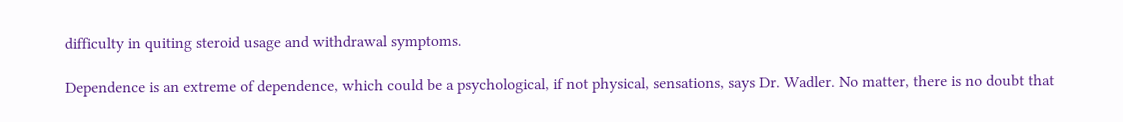difficulty in quiting steroid usage and withdrawal symptoms.

Dependence is an extreme of dependence, which could be a psychological, if not physical, sensations, says Dr. Wadler. No matter, there is no doubt that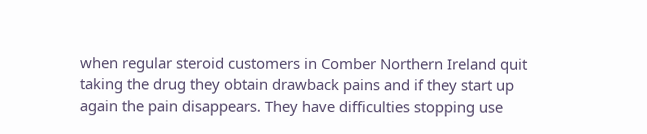when regular steroid customers in Comber Northern Ireland quit taking the drug they obtain drawback pains and if they start up again the pain disappears. They have difficulties stopping use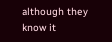although they know it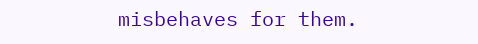misbehaves for them.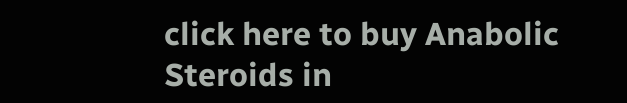click here to buy Anabolic Steroids in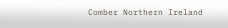Comber Northern Ireland